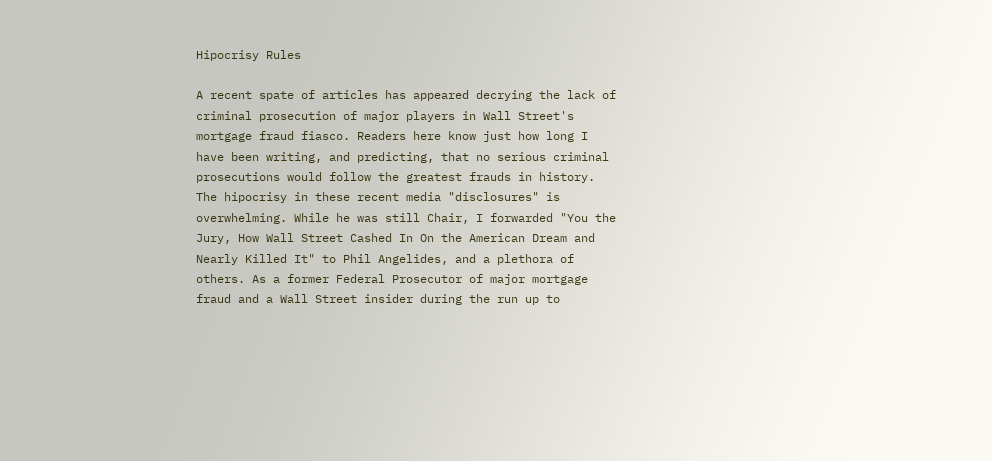Hipocrisy Rules

A recent spate of articles has appeared decrying the lack of criminal prosecution of major players in Wall Street's mortgage fraud fiasco. Readers here know just how long I have been writing, and predicting, that no serious criminal prosecutions would follow the greatest frauds in history.
The hipocrisy in these recent media "disclosures" is overwhelming. While he was still Chair, I forwarded "You the Jury, How Wall Street Cashed In On the American Dream and Nearly Killed It" to Phil Angelides, and a plethora of others. As a former Federal Prosecutor of major mortgage fraud and a Wall Street insider during the run up to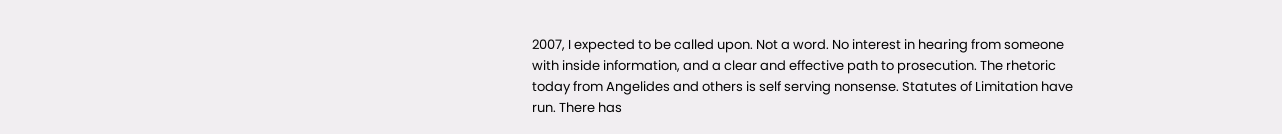2007, I expected to be called upon. Not a word. No interest in hearing from someone with inside information, and a clear and effective path to prosecution. The rhetoric today from Angelides and others is self serving nonsense. Statutes of Limitation have run. There has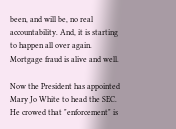been, and will be, no real accountability. And, it is starting to happen all over again. Mortgage fraud is alive and well.

Now the President has appointed Mary Jo White to head the SEC. He crowed that "enforcement" is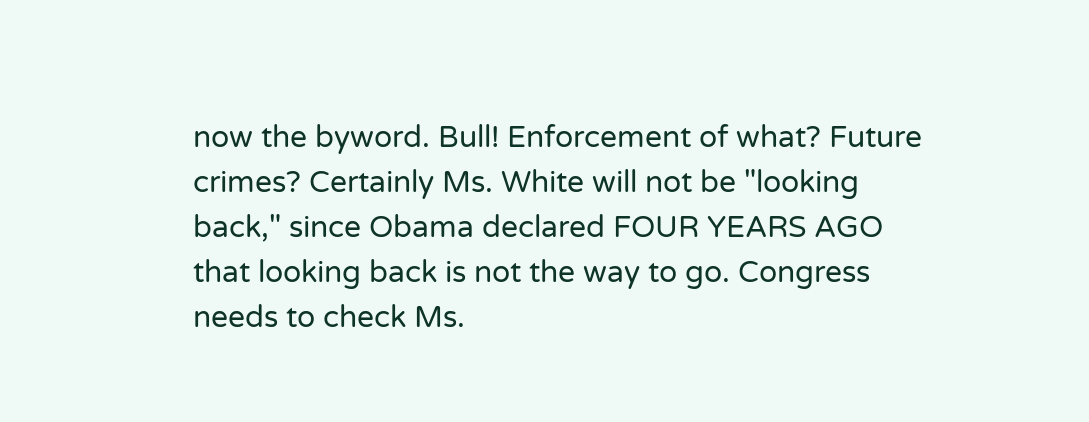now the byword. Bull! Enforcement of what? Future crimes? Certainly Ms. White will not be "looking back," since Obama declared FOUR YEARS AGO that looking back is not the way to go. Congress needs to check Ms.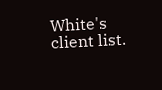White's client list.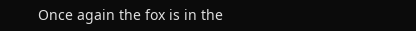Once again the fox is in the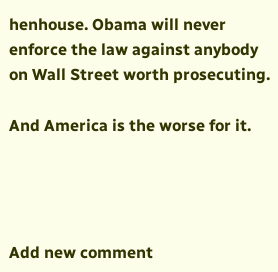henhouse. Obama will never enforce the law against anybody on Wall Street worth prosecuting.

And America is the worse for it.




Add new comment